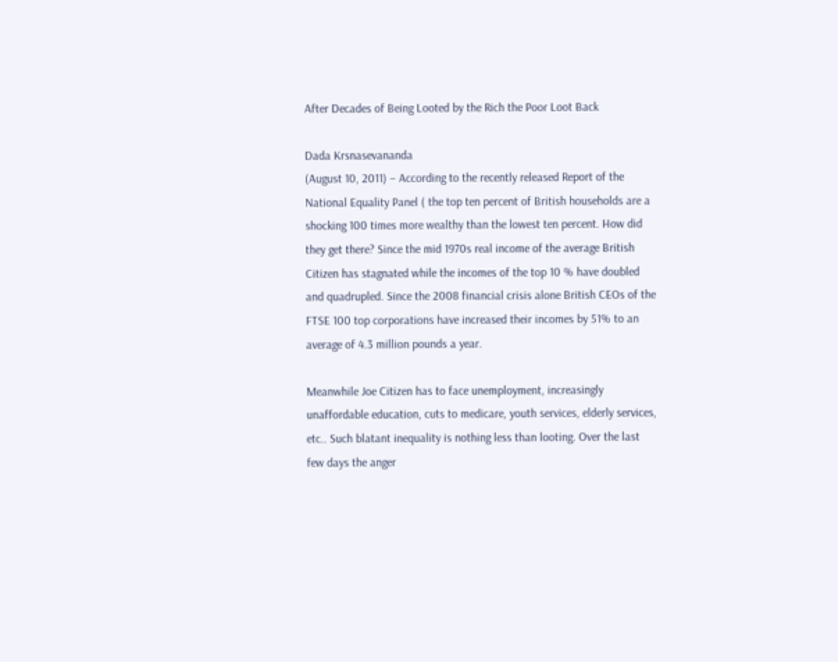After Decades of Being Looted by the Rich the Poor Loot Back

Dada Krsnasevananda
(August 10, 2011) – According to the recently released Report of the National Equality Panel ( the top ten percent of British households are a shocking 100 times more wealthy than the lowest ten percent. How did they get there? Since the mid 1970s real income of the average British Citizen has stagnated while the incomes of the top 10 % have doubled and quadrupled. Since the 2008 financial crisis alone British CEOs of the FTSE 100 top corporations have increased their incomes by 51% to an average of 4.3 million pounds a year.

Meanwhile Joe Citizen has to face unemployment, increasingly unaffordable education, cuts to medicare, youth services, elderly services, etc.. Such blatant inequality is nothing less than looting. Over the last few days the anger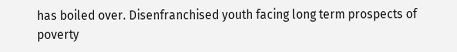has boiled over. Disenfranchised youth facing long term prospects of poverty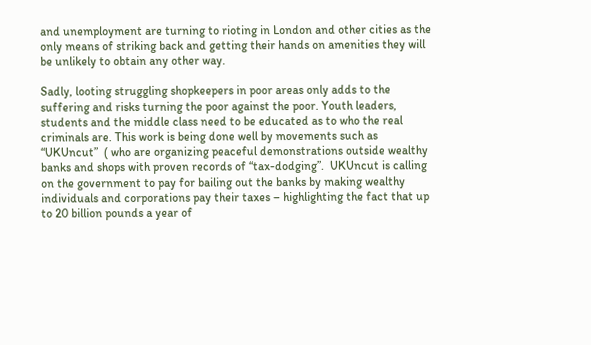and unemployment are turning to rioting in London and other cities as the only means of striking back and getting their hands on amenities they will be unlikely to obtain any other way.

Sadly, looting struggling shopkeepers in poor areas only adds to the suffering and risks turning the poor against the poor. Youth leaders, students and the middle class need to be educated as to who the real criminals are. This work is being done well by movements such as “UKUncut”  ( who are organizing peaceful demonstrations outside wealthy banks and shops with proven records of “tax-dodging”.  UKUncut is calling on the government to pay for bailing out the banks by making wealthy individuals and corporations pay their taxes – highlighting the fact that up to 20 billion pounds a year of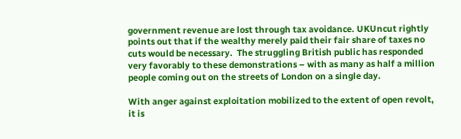government revenue are lost through tax avoidance. UKUncut rightly points out that if the wealthy merely paid their fair share of taxes no cuts would be necessary.  The struggling British public has responded very favorably to these demonstrations – with as many as half a million people coming out on the streets of London on a single day.

With anger against exploitation mobilized to the extent of open revolt, it is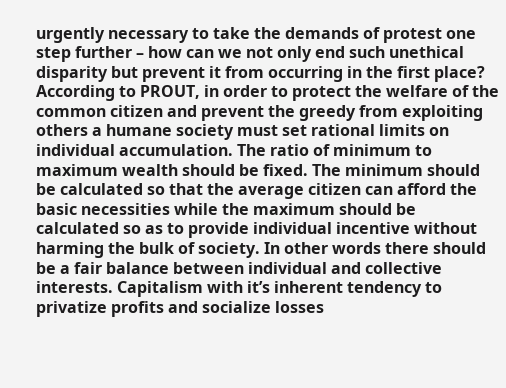urgently necessary to take the demands of protest one step further – how can we not only end such unethical disparity but prevent it from occurring in the first place? According to PROUT, in order to protect the welfare of the common citizen and prevent the greedy from exploiting others a humane society must set rational limits on individual accumulation. The ratio of minimum to maximum wealth should be fixed. The minimum should be calculated so that the average citizen can afford the basic necessities while the maximum should be calculated so as to provide individual incentive without harming the bulk of society. In other words there should be a fair balance between individual and collective interests. Capitalism with it’s inherent tendency to privatize profits and socialize losses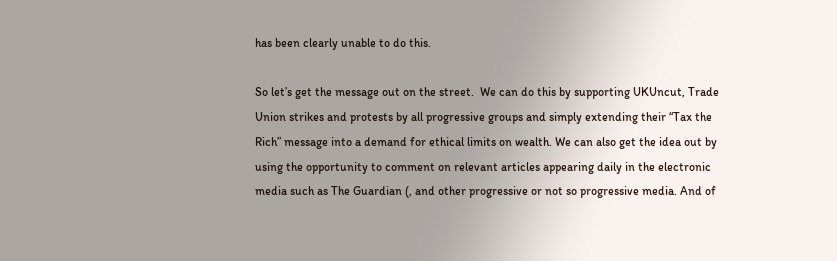has been clearly unable to do this.

So let’s get the message out on the street.  We can do this by supporting UKUncut, Trade Union strikes and protests by all progressive groups and simply extending their “Tax the Rich” message into a demand for ethical limits on wealth. We can also get the idea out by using the opportunity to comment on relevant articles appearing daily in the electronic media such as The Guardian (, and other progressive or not so progressive media. And of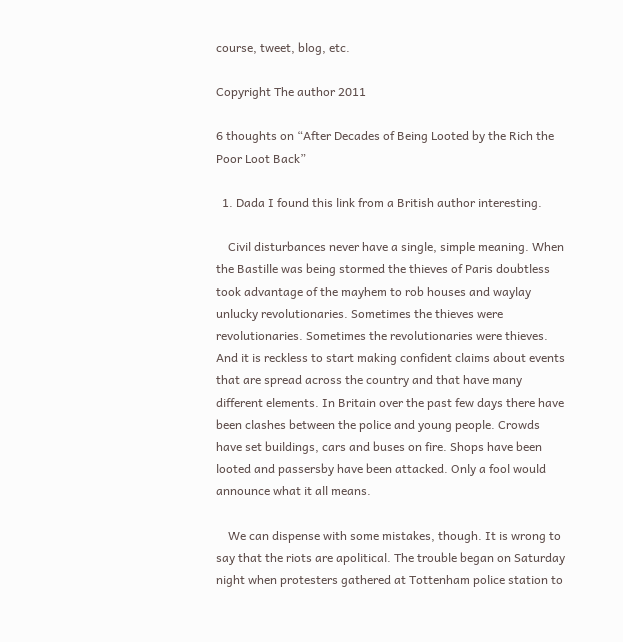course, tweet, blog, etc.

Copyright The author 2011

6 thoughts on “After Decades of Being Looted by the Rich the Poor Loot Back”

  1. Dada I found this link from a British author interesting.

    Civil disturbances never have a single, simple meaning. When the Bastille was being stormed the thieves of Paris doubtless took advantage of the mayhem to rob houses and waylay unlucky revolutionaries. Sometimes the thieves were revolutionaries. Sometimes the revolutionaries were thieves. And it is reckless to start making confident claims about events that are spread across the country and that have many different elements. In Britain over the past few days there have been clashes between the police and young people. Crowds have set buildings, cars and buses on fire. Shops have been looted and passersby have been attacked. Only a fool would announce what it all means.

    We can dispense with some mistakes, though. It is wrong to say that the riots are apolitical. The trouble began on Saturday night when protesters gathered at Tottenham police station to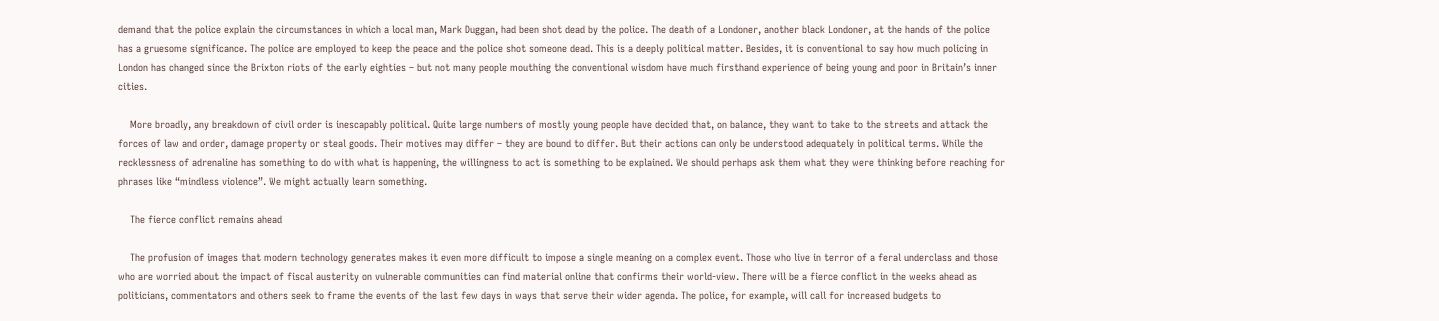demand that the police explain the circumstances in which a local man, Mark Duggan, had been shot dead by the police. The death of a Londoner, another black Londoner, at the hands of the police has a gruesome significance. The police are employed to keep the peace and the police shot someone dead. This is a deeply political matter. Besides, it is conventional to say how much policing in London has changed since the Brixton riots of the early eighties – but not many people mouthing the conventional wisdom have much firsthand experience of being young and poor in Britain’s inner cities.

    More broadly, any breakdown of civil order is inescapably political. Quite large numbers of mostly young people have decided that, on balance, they want to take to the streets and attack the forces of law and order, damage property or steal goods. Their motives may differ – they are bound to differ. But their actions can only be understood adequately in political terms. While the recklessness of adrenaline has something to do with what is happening, the willingness to act is something to be explained. We should perhaps ask them what they were thinking before reaching for phrases like “mindless violence”. We might actually learn something.

    The fierce conflict remains ahead

    The profusion of images that modern technology generates makes it even more difficult to impose a single meaning on a complex event. Those who live in terror of a feral underclass and those who are worried about the impact of fiscal austerity on vulnerable communities can find material online that confirms their world-view. There will be a fierce conflict in the weeks ahead as politicians, commentators and others seek to frame the events of the last few days in ways that serve their wider agenda. The police, for example, will call for increased budgets to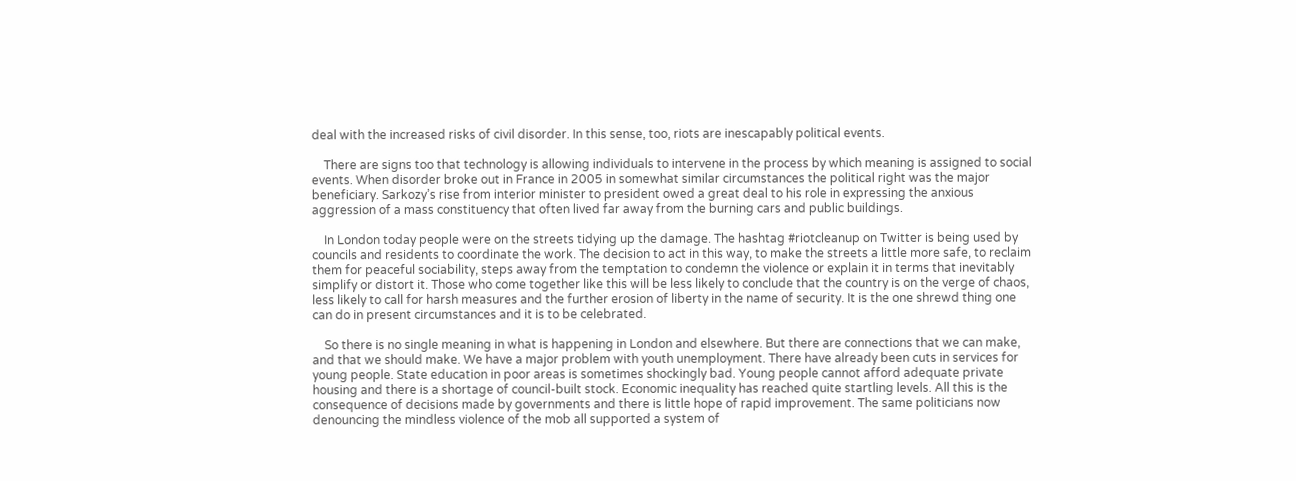deal with the increased risks of civil disorder. In this sense, too, riots are inescapably political events.

    There are signs too that technology is allowing individuals to intervene in the process by which meaning is assigned to social events. When disorder broke out in France in 2005 in somewhat similar circumstances the political right was the major beneficiary. Sarkozy’s rise from interior minister to president owed a great deal to his role in expressing the anxious aggression of a mass constituency that often lived far away from the burning cars and public buildings.

    In London today people were on the streets tidying up the damage. The hashtag #riotcleanup on Twitter is being used by councils and residents to coordinate the work. The decision to act in this way, to make the streets a little more safe, to reclaim them for peaceful sociability, steps away from the temptation to condemn the violence or explain it in terms that inevitably simplify or distort it. Those who come together like this will be less likely to conclude that the country is on the verge of chaos, less likely to call for harsh measures and the further erosion of liberty in the name of security. It is the one shrewd thing one can do in present circumstances and it is to be celebrated.

    So there is no single meaning in what is happening in London and elsewhere. But there are connections that we can make, and that we should make. We have a major problem with youth unemployment. There have already been cuts in services for young people. State education in poor areas is sometimes shockingly bad. Young people cannot afford adequate private housing and there is a shortage of council-built stock. Economic inequality has reached quite startling levels. All this is the consequence of decisions made by governments and there is little hope of rapid improvement. The same politicians now denouncing the mindless violence of the mob all supported a system of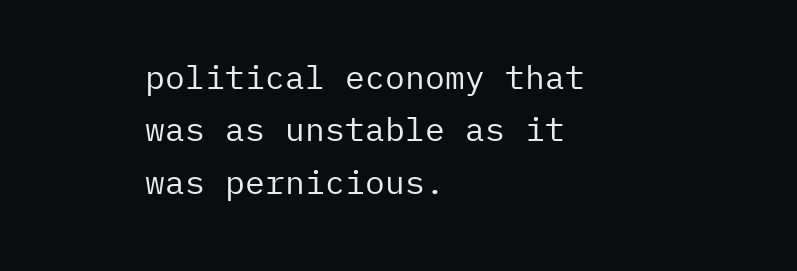political economy that was as unstable as it was pernicious.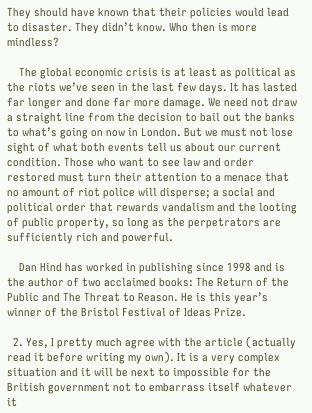They should have known that their policies would lead to disaster. They didn’t know. Who then is more mindless?

    The global economic crisis is at least as political as the riots we’ve seen in the last few days. It has lasted far longer and done far more damage. We need not draw a straight line from the decision to bail out the banks to what’s going on now in London. But we must not lose sight of what both events tell us about our current condition. Those who want to see law and order restored must turn their attention to a menace that no amount of riot police will disperse; a social and political order that rewards vandalism and the looting of public property, so long as the perpetrators are sufficiently rich and powerful.

    Dan Hind has worked in publishing since 1998 and is the author of two acclaimed books: The Return of the Public and The Threat to Reason. He is this year’s winner of the Bristol Festival of Ideas Prize.

  2. Yes, I pretty much agree with the article (actually read it before writing my own). It is a very complex situation and it will be next to impossible for the British government not to embarrass itself whatever it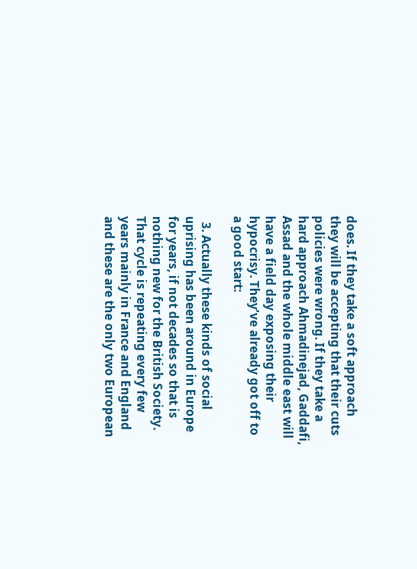does. If they take a soft approach they will be accepting that their cuts policies were wrong. If they take a hard approach Ahmadinejad, Gaddafi, Assad and the whole middle east will have a field day exposing their hypocrisy. They’ve already got off to a good start:

  3. Actually these kinds of social uprising has been around in Europe for years, if not decades so that is nothing new for the British Society. That cycle is repeating every few years mainly in France and England and these are the only two European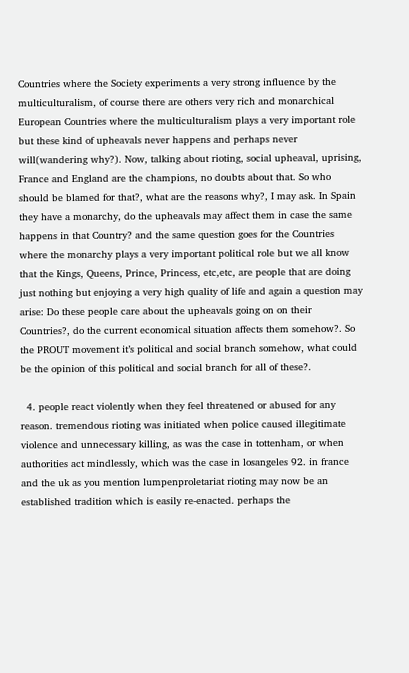Countries where the Society experiments a very strong influence by the multiculturalism, of course there are others very rich and monarchical European Countries where the multiculturalism plays a very important role but these kind of upheavals never happens and perhaps never will(wandering why?). Now, talking about rioting, social upheaval, uprising, France and England are the champions, no doubts about that. So who should be blamed for that?, what are the reasons why?, I may ask. In Spain they have a monarchy, do the upheavals may affect them in case the same happens in that Country? and the same question goes for the Countries where the monarchy plays a very important political role but we all know that the Kings, Queens, Prince, Princess, etc,etc, are people that are doing just nothing but enjoying a very high quality of life and again a question may arise: Do these people care about the upheavals going on on their Countries?, do the current economical situation affects them somehow?. So the PROUT movement it’s political and social branch somehow, what could be the opinion of this political and social branch for all of these?.

  4. people react violently when they feel threatened or abused for any reason. tremendous rioting was initiated when police caused illegitimate violence and unnecessary killing, as was the case in tottenham, or when authorities act mindlessly, which was the case in losangeles 92. in france and the uk as you mention lumpenproletariat rioting may now be an established tradition which is easily re-enacted. perhaps the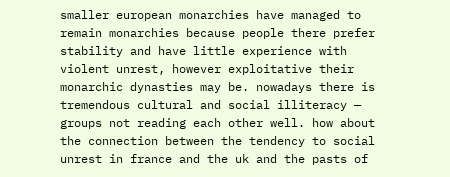smaller european monarchies have managed to remain monarchies because people there prefer stability and have little experience with violent unrest, however exploitative their monarchic dynasties may be. nowadays there is tremendous cultural and social illiteracy — groups not reading each other well. how about the connection between the tendency to social unrest in france and the uk and the pasts of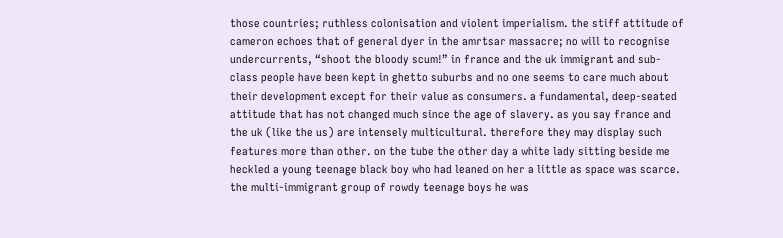those countries; ruthless colonisation and violent imperialism. the stiff attitude of cameron echoes that of general dyer in the amrtsar massacre; no will to recognise undercurrents, “shoot the bloody scum!” in france and the uk immigrant and sub-class people have been kept in ghetto suburbs and no one seems to care much about their development except for their value as consumers. a fundamental, deep-seated attitude that has not changed much since the age of slavery. as you say france and the uk (like the us) are intensely multicultural. therefore they may display such features more than other. on the tube the other day a white lady sitting beside me heckled a young teenage black boy who had leaned on her a little as space was scarce. the multi-immigrant group of rowdy teenage boys he was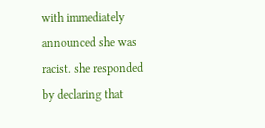with immediately announced she was racist. she responded by declaring that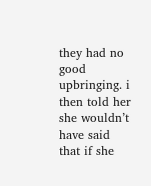they had no good upbringing. i then told her she wouldn’t have said that if she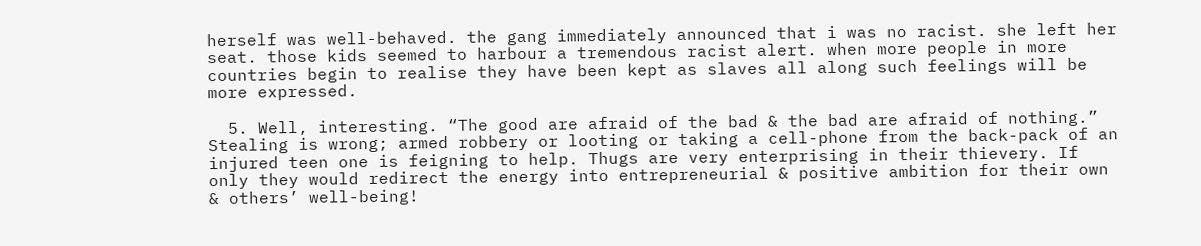herself was well-behaved. the gang immediately announced that i was no racist. she left her seat. those kids seemed to harbour a tremendous racist alert. when more people in more countries begin to realise they have been kept as slaves all along such feelings will be more expressed.

  5. Well, interesting. “The good are afraid of the bad & the bad are afraid of nothing.” Stealing is wrong; armed robbery or looting or taking a cell-phone from the back-pack of an injured teen one is feigning to help. Thugs are very enterprising in their thievery. If only they would redirect the energy into entrepreneurial & positive ambition for their own & others’ well-being!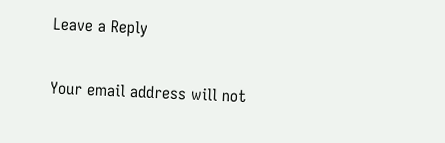Leave a Reply

Your email address will not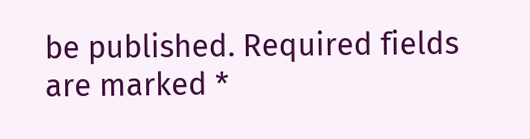be published. Required fields are marked *